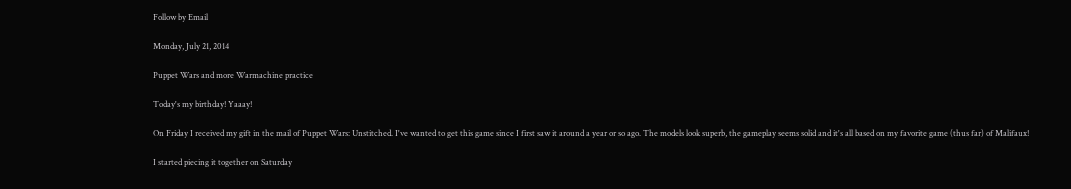Follow by Email

Monday, July 21, 2014

Puppet Wars and more Warmachine practice

Today's my birthday! Yaaay!

On Friday I received my gift in the mail of Puppet Wars: Unstitched. I've wanted to get this game since I first saw it around a year or so ago. The models look superb, the gameplay seems solid and it's all based on my favorite game (thus far) of Malifaux!

I started piecing it together on Saturday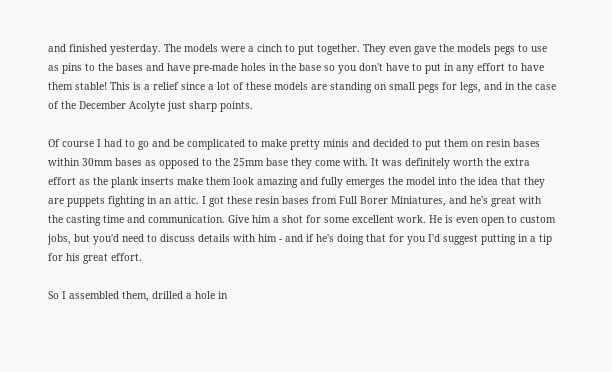and finished yesterday. The models were a cinch to put together. They even gave the models pegs to use as pins to the bases and have pre-made holes in the base so you don't have to put in any effort to have them stable! This is a relief since a lot of these models are standing on small pegs for legs, and in the case of the December Acolyte just sharp points.

Of course I had to go and be complicated to make pretty minis and decided to put them on resin bases within 30mm bases as opposed to the 25mm base they come with. It was definitely worth the extra effort as the plank inserts make them look amazing and fully emerges the model into the idea that they are puppets fighting in an attic. I got these resin bases from Full Borer Miniatures, and he's great with the casting time and communication. Give him a shot for some excellent work. He is even open to custom jobs, but you'd need to discuss details with him - and if he's doing that for you I'd suggest putting in a tip for his great effort.

So I assembled them, drilled a hole in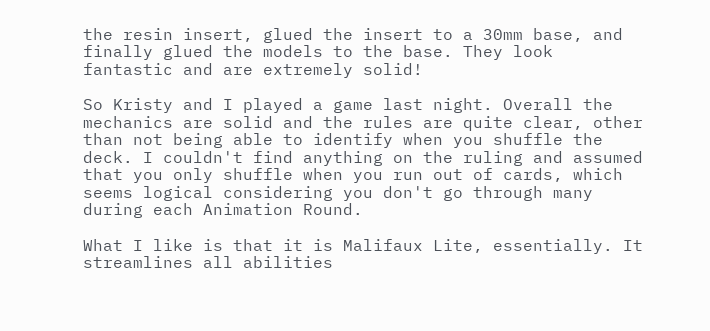the resin insert, glued the insert to a 30mm base, and finally glued the models to the base. They look fantastic and are extremely solid!

So Kristy and I played a game last night. Overall the mechanics are solid and the rules are quite clear, other than not being able to identify when you shuffle the deck. I couldn't find anything on the ruling and assumed that you only shuffle when you run out of cards, which seems logical considering you don't go through many during each Animation Round.

What I like is that it is Malifaux Lite, essentially. It streamlines all abilities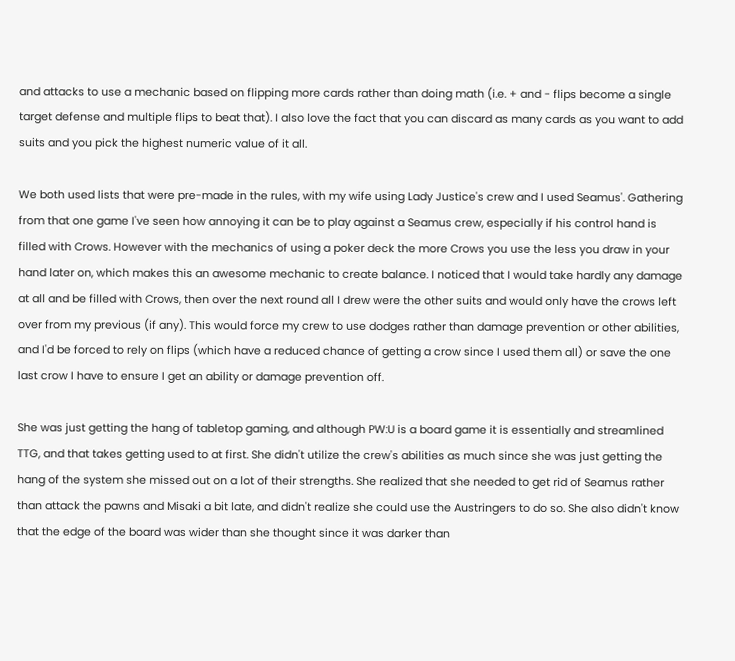and attacks to use a mechanic based on flipping more cards rather than doing math (i.e. + and - flips become a single target defense and multiple flips to beat that). I also love the fact that you can discard as many cards as you want to add suits and you pick the highest numeric value of it all.

We both used lists that were pre-made in the rules, with my wife using Lady Justice's crew and I used Seamus'. Gathering from that one game I've seen how annoying it can be to play against a Seamus crew, especially if his control hand is filled with Crows. However with the mechanics of using a poker deck the more Crows you use the less you draw in your hand later on, which makes this an awesome mechanic to create balance. I noticed that I would take hardly any damage at all and be filled with Crows, then over the next round all I drew were the other suits and would only have the crows left over from my previous (if any). This would force my crew to use dodges rather than damage prevention or other abilities, and I'd be forced to rely on flips (which have a reduced chance of getting a crow since I used them all) or save the one last crow I have to ensure I get an ability or damage prevention off.

She was just getting the hang of tabletop gaming, and although PW:U is a board game it is essentially and streamlined TTG, and that takes getting used to at first. She didn't utilize the crew's abilities as much since she was just getting the hang of the system she missed out on a lot of their strengths. She realized that she needed to get rid of Seamus rather than attack the pawns and Misaki a bit late, and didn't realize she could use the Austringers to do so. She also didn't know that the edge of the board was wider than she thought since it was darker than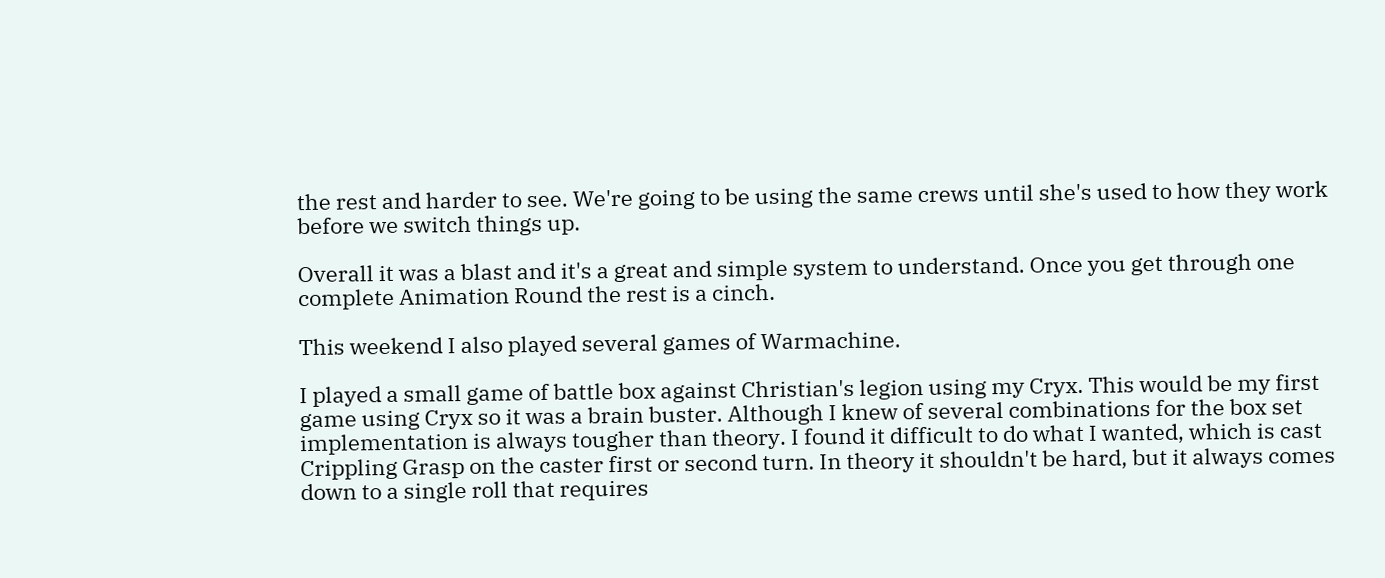the rest and harder to see. We're going to be using the same crews until she's used to how they work before we switch things up.

Overall it was a blast and it's a great and simple system to understand. Once you get through one complete Animation Round the rest is a cinch.

This weekend I also played several games of Warmachine.

I played a small game of battle box against Christian's legion using my Cryx. This would be my first game using Cryx so it was a brain buster. Although I knew of several combinations for the box set implementation is always tougher than theory. I found it difficult to do what I wanted, which is cast Crippling Grasp on the caster first or second turn. In theory it shouldn't be hard, but it always comes down to a single roll that requires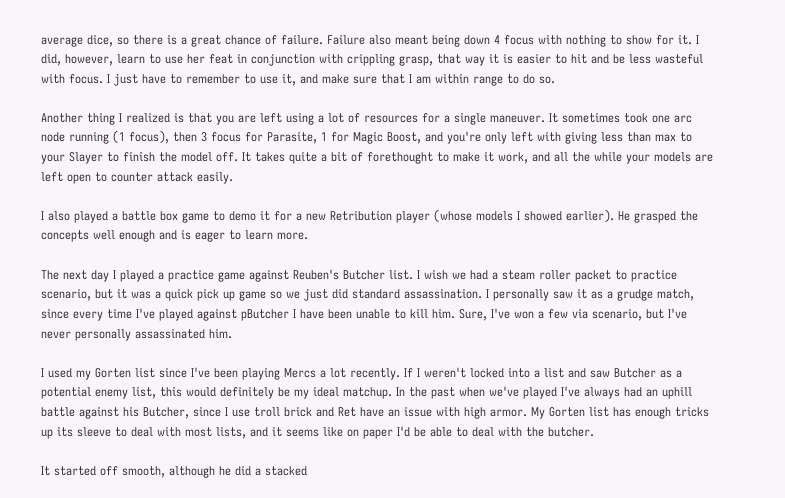average dice, so there is a great chance of failure. Failure also meant being down 4 focus with nothing to show for it. I did, however, learn to use her feat in conjunction with crippling grasp, that way it is easier to hit and be less wasteful with focus. I just have to remember to use it, and make sure that I am within range to do so.

Another thing I realized is that you are left using a lot of resources for a single maneuver. It sometimes took one arc node running (1 focus), then 3 focus for Parasite, 1 for Magic Boost, and you're only left with giving less than max to your Slayer to finish the model off. It takes quite a bit of forethought to make it work, and all the while your models are left open to counter attack easily.

I also played a battle box game to demo it for a new Retribution player (whose models I showed earlier). He grasped the concepts well enough and is eager to learn more.

The next day I played a practice game against Reuben's Butcher list. I wish we had a steam roller packet to practice scenario, but it was a quick pick up game so we just did standard assassination. I personally saw it as a grudge match, since every time I've played against pButcher I have been unable to kill him. Sure, I've won a few via scenario, but I've never personally assassinated him.

I used my Gorten list since I've been playing Mercs a lot recently. If I weren't locked into a list and saw Butcher as a potential enemy list, this would definitely be my ideal matchup. In the past when we've played I've always had an uphill battle against his Butcher, since I use troll brick and Ret have an issue with high armor. My Gorten list has enough tricks up its sleeve to deal with most lists, and it seems like on paper I'd be able to deal with the butcher.

It started off smooth, although he did a stacked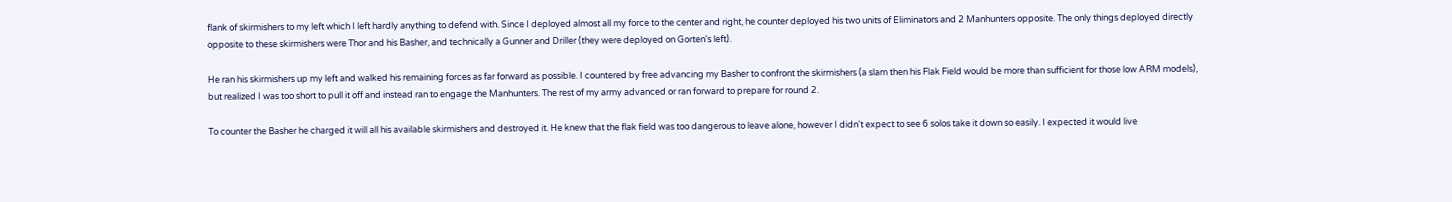flank of skirmishers to my left which I left hardly anything to defend with. Since I deployed almost all my force to the center and right, he counter deployed his two units of Eliminators and 2 Manhunters opposite. The only things deployed directly opposite to these skirmishers were Thor and his Basher, and technically a Gunner and Driller (they were deployed on Gorten's left).

He ran his skirmishers up my left and walked his remaining forces as far forward as possible. I countered by free advancing my Basher to confront the skirmishers (a slam then his Flak Field would be more than sufficient for those low ARM models), but realized I was too short to pull it off and instead ran to engage the Manhunters. The rest of my army advanced or ran forward to prepare for round 2.

To counter the Basher he charged it will all his available skirmishers and destroyed it. He knew that the flak field was too dangerous to leave alone, however I didn't expect to see 6 solos take it down so easily. I expected it would live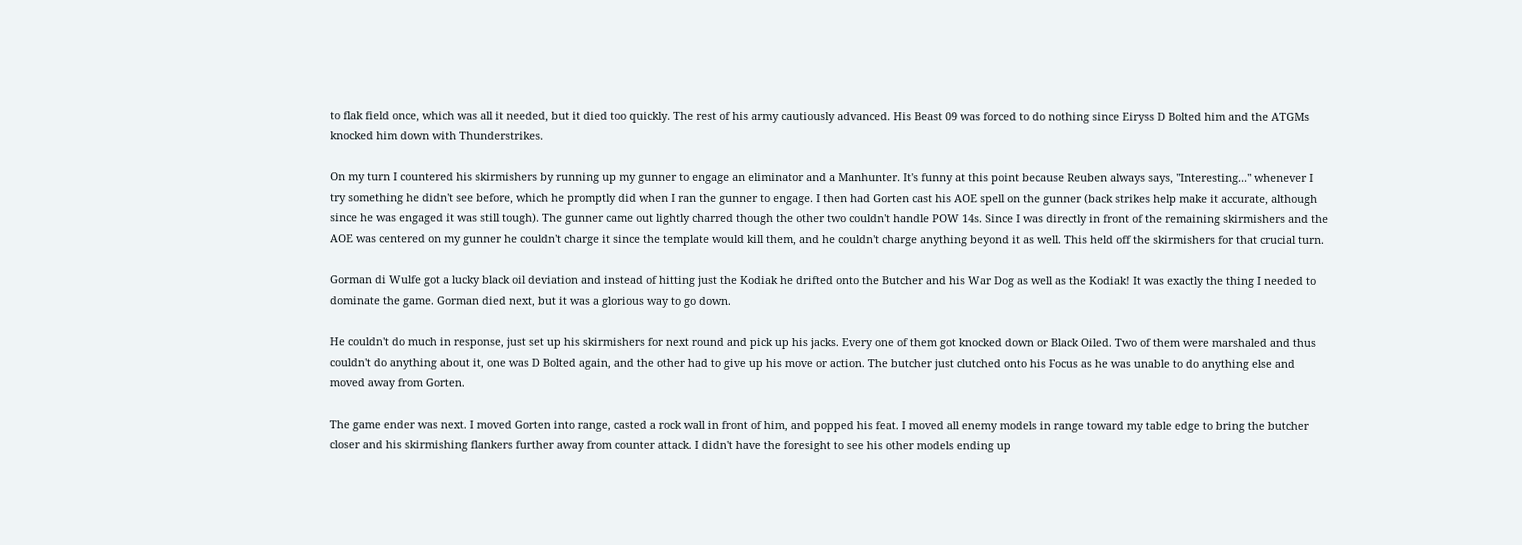to flak field once, which was all it needed, but it died too quickly. The rest of his army cautiously advanced. His Beast 09 was forced to do nothing since Eiryss D Bolted him and the ATGMs knocked him down with Thunderstrikes.

On my turn I countered his skirmishers by running up my gunner to engage an eliminator and a Manhunter. It's funny at this point because Reuben always says, "Interesting..." whenever I try something he didn't see before, which he promptly did when I ran the gunner to engage. I then had Gorten cast his AOE spell on the gunner (back strikes help make it accurate, although since he was engaged it was still tough). The gunner came out lightly charred though the other two couldn't handle POW 14s. Since I was directly in front of the remaining skirmishers and the AOE was centered on my gunner he couldn't charge it since the template would kill them, and he couldn't charge anything beyond it as well. This held off the skirmishers for that crucial turn.

Gorman di Wulfe got a lucky black oil deviation and instead of hitting just the Kodiak he drifted onto the Butcher and his War Dog as well as the Kodiak! It was exactly the thing I needed to dominate the game. Gorman died next, but it was a glorious way to go down.

He couldn't do much in response, just set up his skirmishers for next round and pick up his jacks. Every one of them got knocked down or Black Oiled. Two of them were marshaled and thus couldn't do anything about it, one was D Bolted again, and the other had to give up his move or action. The butcher just clutched onto his Focus as he was unable to do anything else and moved away from Gorten.

The game ender was next. I moved Gorten into range, casted a rock wall in front of him, and popped his feat. I moved all enemy models in range toward my table edge to bring the butcher closer and his skirmishing flankers further away from counter attack. I didn't have the foresight to see his other models ending up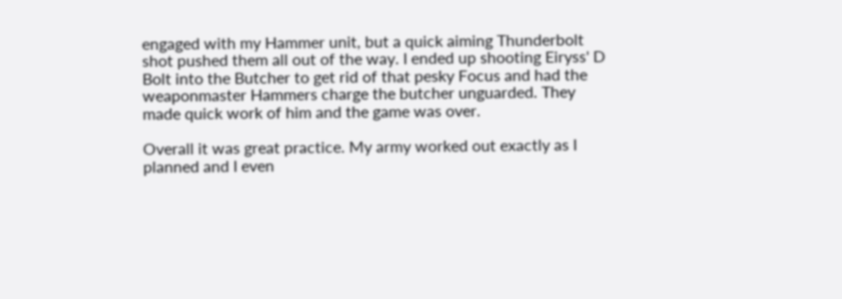engaged with my Hammer unit, but a quick aiming Thunderbolt shot pushed them all out of the way. I ended up shooting Eiryss' D Bolt into the Butcher to get rid of that pesky Focus and had the weaponmaster Hammers charge the butcher unguarded. They made quick work of him and the game was over.

Overall it was great practice. My army worked out exactly as I planned and I even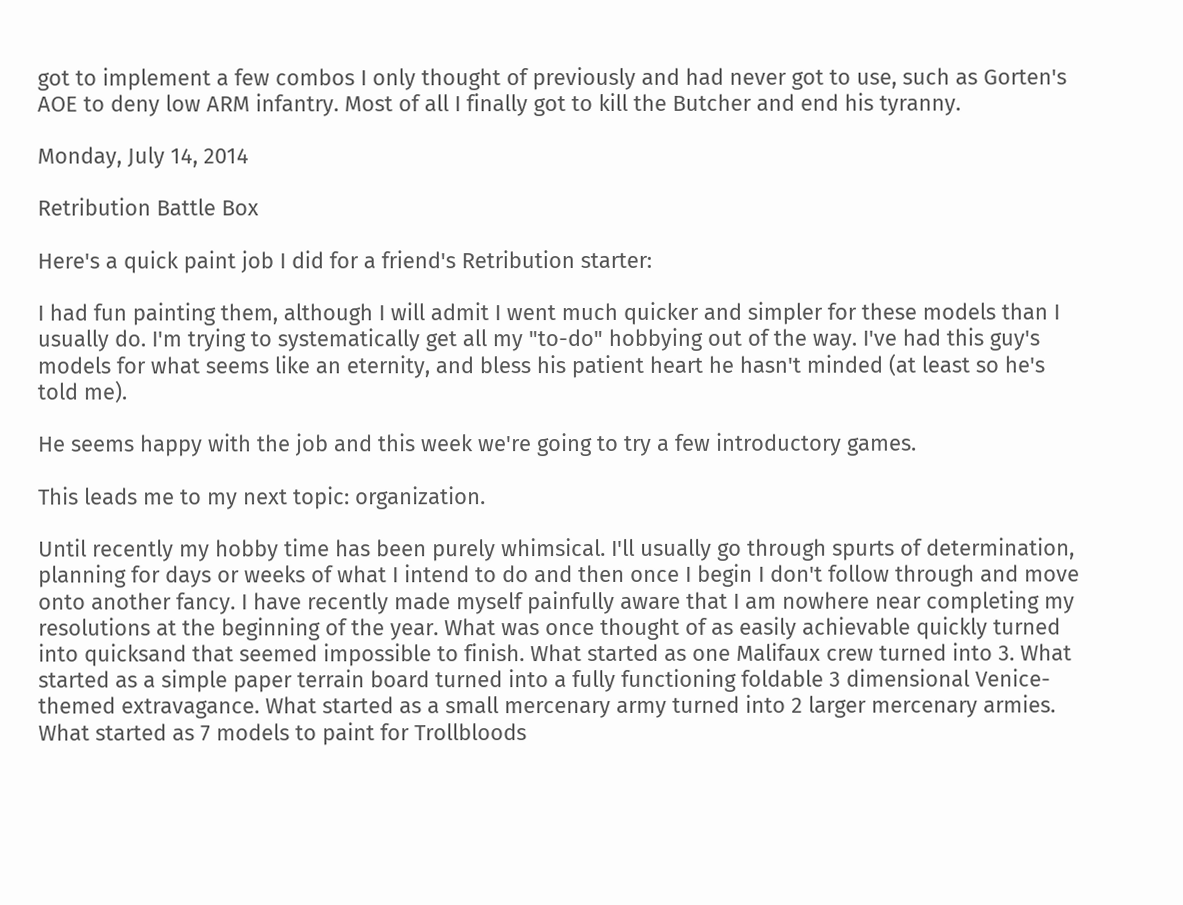got to implement a few combos I only thought of previously and had never got to use, such as Gorten's AOE to deny low ARM infantry. Most of all I finally got to kill the Butcher and end his tyranny.

Monday, July 14, 2014

Retribution Battle Box

Here's a quick paint job I did for a friend's Retribution starter:

I had fun painting them, although I will admit I went much quicker and simpler for these models than I usually do. I'm trying to systematically get all my "to-do" hobbying out of the way. I've had this guy's models for what seems like an eternity, and bless his patient heart he hasn't minded (at least so he's told me).

He seems happy with the job and this week we're going to try a few introductory games.

This leads me to my next topic: organization.

Until recently my hobby time has been purely whimsical. I'll usually go through spurts of determination, planning for days or weeks of what I intend to do and then once I begin I don't follow through and move onto another fancy. I have recently made myself painfully aware that I am nowhere near completing my resolutions at the beginning of the year. What was once thought of as easily achievable quickly turned into quicksand that seemed impossible to finish. What started as one Malifaux crew turned into 3. What started as a simple paper terrain board turned into a fully functioning foldable 3 dimensional Venice-themed extravagance. What started as a small mercenary army turned into 2 larger mercenary armies. What started as 7 models to paint for Trollbloods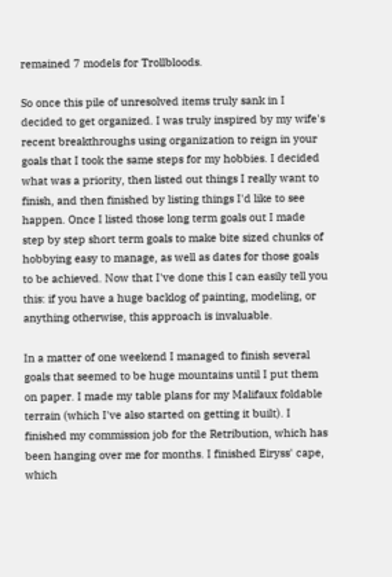remained 7 models for Trollbloods.

So once this pile of unresolved items truly sank in I decided to get organized. I was truly inspired by my wife's recent breakthroughs using organization to reign in your goals that I took the same steps for my hobbies. I decided what was a priority, then listed out things I really want to finish, and then finished by listing things I'd like to see happen. Once I listed those long term goals out I made step by step short term goals to make bite sized chunks of hobbying easy to manage, as well as dates for those goals to be achieved. Now that I've done this I can easily tell you this: if you have a huge backlog of painting, modeling, or anything otherwise, this approach is invaluable.

In a matter of one weekend I managed to finish several goals that seemed to be huge mountains until I put them on paper. I made my table plans for my Malifaux foldable terrain (which I've also started on getting it built). I finished my commission job for the Retribution, which has been hanging over me for months. I finished Eiryss' cape, which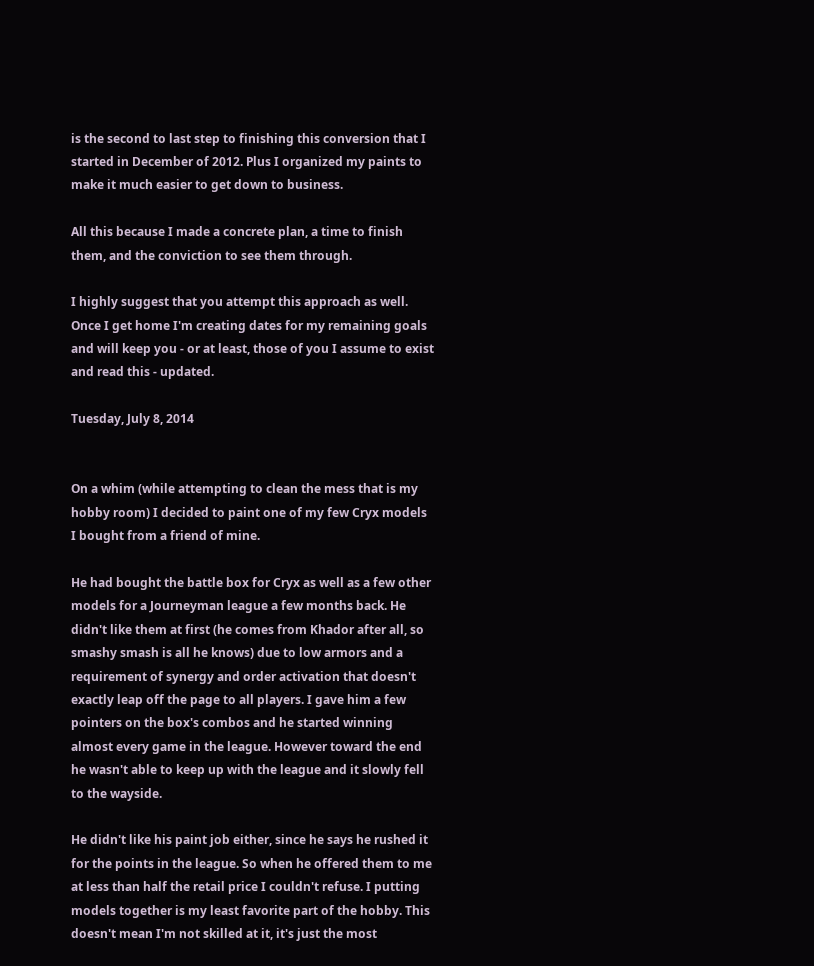is the second to last step to finishing this conversion that I started in December of 2012. Plus I organized my paints to make it much easier to get down to business.

All this because I made a concrete plan, a time to finish them, and the conviction to see them through.

I highly suggest that you attempt this approach as well. Once I get home I'm creating dates for my remaining goals and will keep you - or at least, those of you I assume to exist and read this - updated.

Tuesday, July 8, 2014


On a whim (while attempting to clean the mess that is my hobby room) I decided to paint one of my few Cryx models I bought from a friend of mine.

He had bought the battle box for Cryx as well as a few other models for a Journeyman league a few months back. He didn't like them at first (he comes from Khador after all, so smashy smash is all he knows) due to low armors and a requirement of synergy and order activation that doesn't exactly leap off the page to all players. I gave him a few pointers on the box's combos and he started winning almost every game in the league. However toward the end he wasn't able to keep up with the league and it slowly fell to the wayside.

He didn't like his paint job either, since he says he rushed it for the points in the league. So when he offered them to me at less than half the retail price I couldn't refuse. I putting models together is my least favorite part of the hobby. This doesn't mean I'm not skilled at it, it's just the most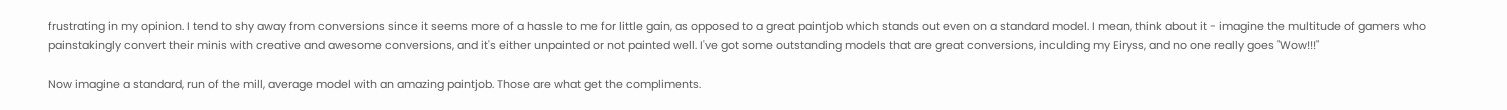frustrating in my opinion. I tend to shy away from conversions since it seems more of a hassle to me for little gain, as opposed to a great paintjob which stands out even on a standard model. I mean, think about it - imagine the multitude of gamers who painstakingly convert their minis with creative and awesome conversions, and it's either unpainted or not painted well. I've got some outstanding models that are great conversions, inculding my Eiryss, and no one really goes "Wow!!!"

Now imagine a standard, run of the mill, average model with an amazing paintjob. Those are what get the compliments.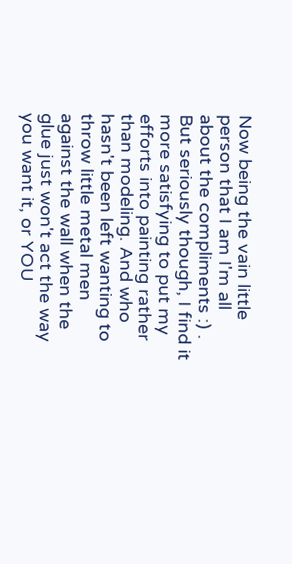Now being the vain little person that I am I'm all about the compliments :) . But seriously though, I find it more satisfying to put my efforts into painting rather than modeling. And who hasn't been left wanting to throw little metal men against the wall when the glue just won't act the way you want it, or YOU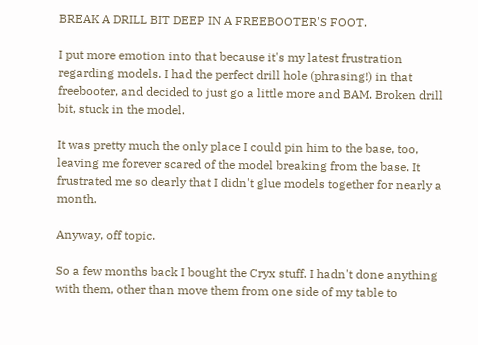BREAK A DRILL BIT DEEP IN A FREEBOOTER'S FOOT.

I put more emotion into that because it's my latest frustration regarding models. I had the perfect drill hole (phrasing!) in that freebooter, and decided to just go a little more and BAM. Broken drill bit, stuck in the model.

It was pretty much the only place I could pin him to the base, too, leaving me forever scared of the model breaking from the base. It frustrated me so dearly that I didn't glue models together for nearly a month.

Anyway, off topic.

So a few months back I bought the Cryx stuff. I hadn't done anything with them, other than move them from one side of my table to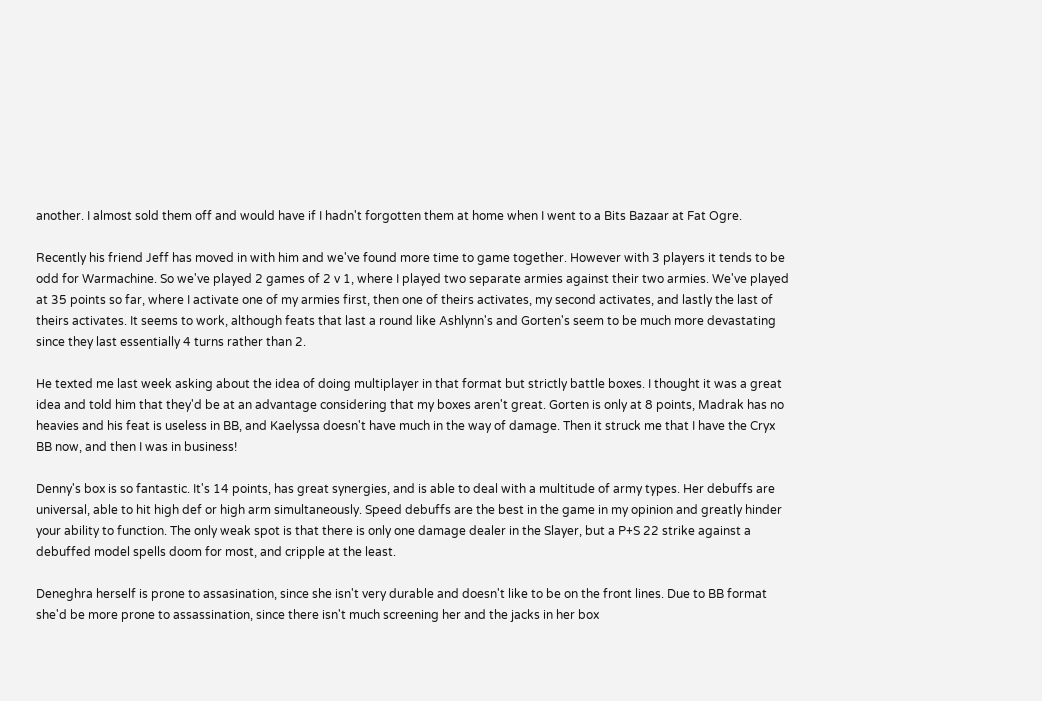another. I almost sold them off and would have if I hadn't forgotten them at home when I went to a Bits Bazaar at Fat Ogre.

Recently his friend Jeff has moved in with him and we've found more time to game together. However with 3 players it tends to be odd for Warmachine. So we've played 2 games of 2 v 1, where I played two separate armies against their two armies. We've played at 35 points so far, where I activate one of my armies first, then one of theirs activates, my second activates, and lastly the last of theirs activates. It seems to work, although feats that last a round like Ashlynn's and Gorten's seem to be much more devastating since they last essentially 4 turns rather than 2.

He texted me last week asking about the idea of doing multiplayer in that format but strictly battle boxes. I thought it was a great idea and told him that they'd be at an advantage considering that my boxes aren't great. Gorten is only at 8 points, Madrak has no heavies and his feat is useless in BB, and Kaelyssa doesn't have much in the way of damage. Then it struck me that I have the Cryx BB now, and then I was in business!

Denny's box is so fantastic. It's 14 points, has great synergies, and is able to deal with a multitude of army types. Her debuffs are universal, able to hit high def or high arm simultaneously. Speed debuffs are the best in the game in my opinion and greatly hinder your ability to function. The only weak spot is that there is only one damage dealer in the Slayer, but a P+S 22 strike against a debuffed model spells doom for most, and cripple at the least.

Deneghra herself is prone to assasination, since she isn't very durable and doesn't like to be on the front lines. Due to BB format she'd be more prone to assassination, since there isn't much screening her and the jacks in her box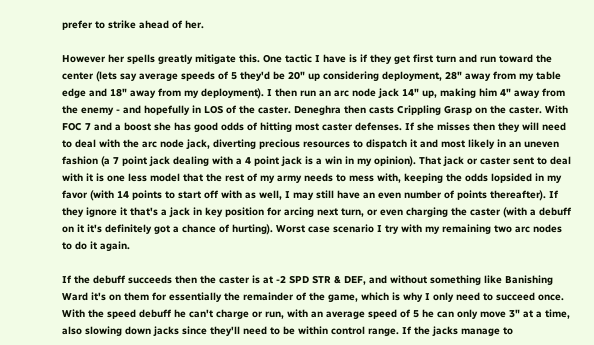prefer to strike ahead of her.

However her spells greatly mitigate this. One tactic I have is if they get first turn and run toward the center (lets say average speeds of 5 they'd be 20" up considering deployment, 28" away from my table edge and 18" away from my deployment). I then run an arc node jack 14" up, making him 4" away from the enemy - and hopefully in LOS of the caster. Deneghra then casts Crippling Grasp on the caster. With FOC 7 and a boost she has good odds of hitting most caster defenses. If she misses then they will need to deal with the arc node jack, diverting precious resources to dispatch it and most likely in an uneven fashion (a 7 point jack dealing with a 4 point jack is a win in my opinion). That jack or caster sent to deal with it is one less model that the rest of my army needs to mess with, keeping the odds lopsided in my favor (with 14 points to start off with as well, I may still have an even number of points thereafter). If they ignore it that's a jack in key position for arcing next turn, or even charging the caster (with a debuff on it it's definitely got a chance of hurting). Worst case scenario I try with my remaining two arc nodes to do it again.

If the debuff succeeds then the caster is at -2 SPD STR & DEF, and without something like Banishing Ward it's on them for essentially the remainder of the game, which is why I only need to succeed once. With the speed debuff he can't charge or run, with an average speed of 5 he can only move 3" at a time, also slowing down jacks since they'll need to be within control range. If the jacks manage to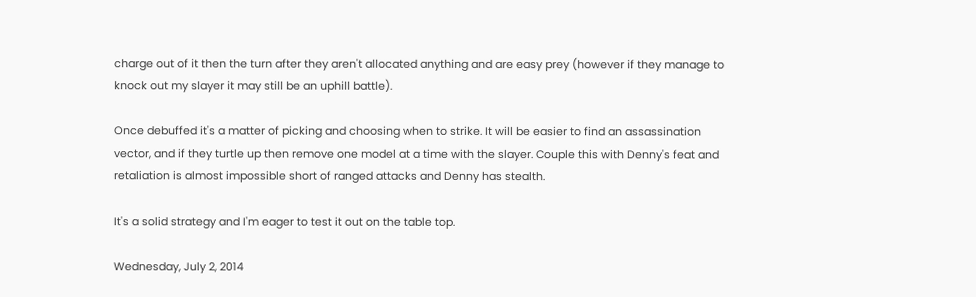charge out of it then the turn after they aren't allocated anything and are easy prey (however if they manage to knock out my slayer it may still be an uphill battle).

Once debuffed it's a matter of picking and choosing when to strike. It will be easier to find an assassination vector, and if they turtle up then remove one model at a time with the slayer. Couple this with Denny's feat and retaliation is almost impossible short of ranged attacks and Denny has stealth.

It's a solid strategy and I'm eager to test it out on the table top.

Wednesday, July 2, 2014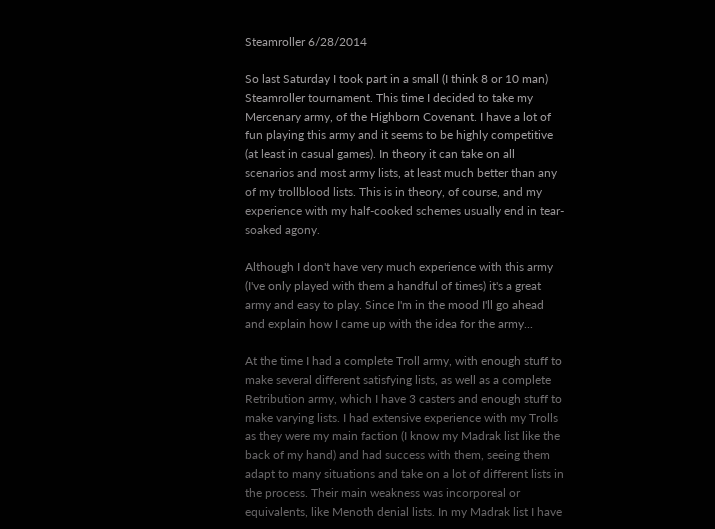Steamroller 6/28/2014

So last Saturday I took part in a small (I think 8 or 10 man) Steamroller tournament. This time I decided to take my Mercenary army, of the Highborn Covenant. I have a lot of fun playing this army and it seems to be highly competitive (at least in casual games). In theory it can take on all scenarios and most army lists, at least much better than any of my trollblood lists. This is in theory, of course, and my experience with my half-cooked schemes usually end in tear-soaked agony.

Although I don't have very much experience with this army (I've only played with them a handful of times) it's a great army and easy to play. Since I'm in the mood I'll go ahead and explain how I came up with the idea for the army...

At the time I had a complete Troll army, with enough stuff to make several different satisfying lists, as well as a complete Retribution army, which I have 3 casters and enough stuff to make varying lists. I had extensive experience with my Trolls as they were my main faction (I know my Madrak list like the back of my hand) and had success with them, seeing them adapt to many situations and take on a lot of different lists in the process. Their main weakness was incorporeal or equivalents, like Menoth denial lists. In my Madrak list I have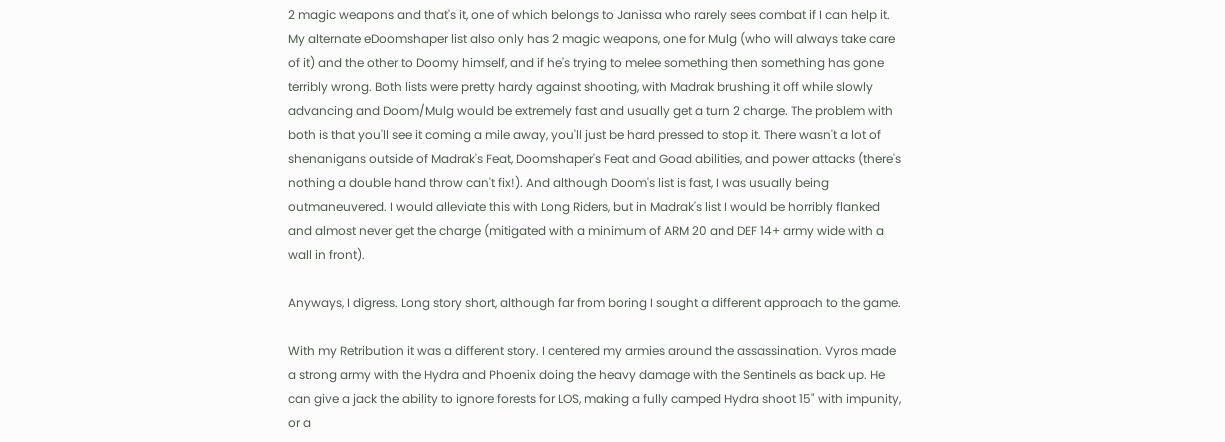2 magic weapons and that's it, one of which belongs to Janissa who rarely sees combat if I can help it. My alternate eDoomshaper list also only has 2 magic weapons, one for Mulg (who will always take care of it) and the other to Doomy himself, and if he's trying to melee something then something has gone terribly wrong. Both lists were pretty hardy against shooting, with Madrak brushing it off while slowly advancing and Doom/Mulg would be extremely fast and usually get a turn 2 charge. The problem with both is that you'll see it coming a mile away, you'll just be hard pressed to stop it. There wasn't a lot of shenanigans outside of Madrak's Feat, Doomshaper's Feat and Goad abilities, and power attacks (there's nothing a double hand throw can't fix!). And although Doom's list is fast, I was usually being outmaneuvered. I would alleviate this with Long Riders, but in Madrak's list I would be horribly flanked and almost never get the charge (mitigated with a minimum of ARM 20 and DEF 14+ army wide with a wall in front).

Anyways, I digress. Long story short, although far from boring I sought a different approach to the game.

With my Retribution it was a different story. I centered my armies around the assassination. Vyros made a strong army with the Hydra and Phoenix doing the heavy damage with the Sentinels as back up. He can give a jack the ability to ignore forests for LOS, making a fully camped Hydra shoot 15" with impunity, or a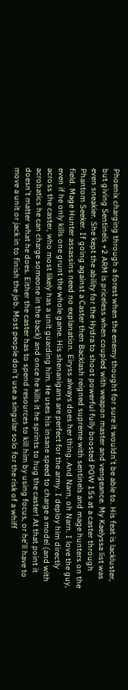Phoenix charging through a forest when the enemy thought for sure it wouldn't be able to. His feat is lackluster, but giving Sentinels +2 ARM is priceless when coupled with weapon master and vengeance. My Kaelyssa list was even sneakier. She kept the ability for the Hydra to shoot powerful fully boosted POW 15s at a caster through Phantom Seeker. If going against a Caster then Backlash reigned supreme with sentinels and mage hunters on the field. Mage Hunter assassins need no explanation. Eiryss always does her thing. And Narn, oh Narn. I love the guy, even if he only kills one grunt the whole game. His shenanigans are perfect for the army. I deploy him directly across the caster, who most likely has a unit guarding him. He uses his insane speed to charge a model (and with acrobatics he can charge someone in the back) and once he kills it he sprints to hug the caster! At that point it doesn't matter what he does. Either the caster has to spend resources to kill him by using focus, or he'll have to move a unit or jack in to finish the job. Most people don't use a singular solo for the risk of a whiff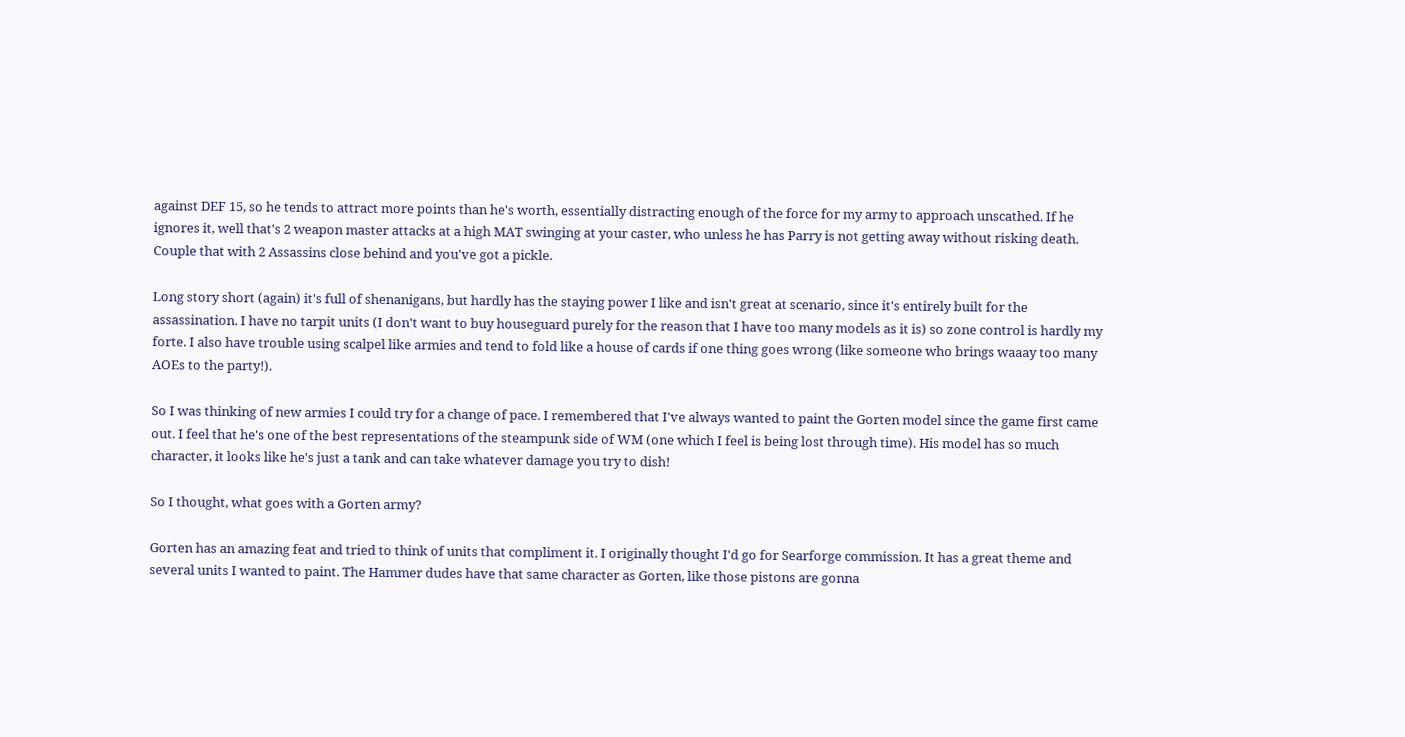against DEF 15, so he tends to attract more points than he's worth, essentially distracting enough of the force for my army to approach unscathed. If he ignores it, well that's 2 weapon master attacks at a high MAT swinging at your caster, who unless he has Parry is not getting away without risking death. Couple that with 2 Assassins close behind and you've got a pickle.

Long story short (again) it's full of shenanigans, but hardly has the staying power I like and isn't great at scenario, since it's entirely built for the assassination. I have no tarpit units (I don't want to buy houseguard purely for the reason that I have too many models as it is) so zone control is hardly my forte. I also have trouble using scalpel like armies and tend to fold like a house of cards if one thing goes wrong (like someone who brings waaay too many AOEs to the party!).

So I was thinking of new armies I could try for a change of pace. I remembered that I've always wanted to paint the Gorten model since the game first came out. I feel that he's one of the best representations of the steampunk side of WM (one which I feel is being lost through time). His model has so much character, it looks like he's just a tank and can take whatever damage you try to dish!

So I thought, what goes with a Gorten army?

Gorten has an amazing feat and tried to think of units that compliment it. I originally thought I'd go for Searforge commission. It has a great theme and several units I wanted to paint. The Hammer dudes have that same character as Gorten, like those pistons are gonna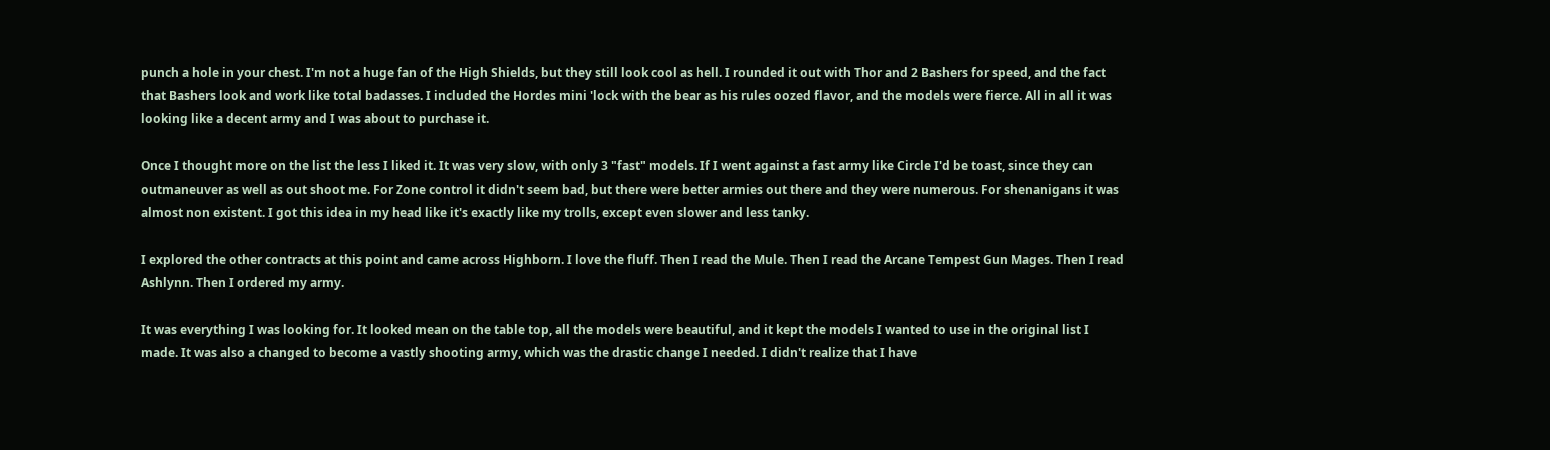punch a hole in your chest. I'm not a huge fan of the High Shields, but they still look cool as hell. I rounded it out with Thor and 2 Bashers for speed, and the fact that Bashers look and work like total badasses. I included the Hordes mini 'lock with the bear as his rules oozed flavor, and the models were fierce. All in all it was looking like a decent army and I was about to purchase it.

Once I thought more on the list the less I liked it. It was very slow, with only 3 "fast" models. If I went against a fast army like Circle I'd be toast, since they can outmaneuver as well as out shoot me. For Zone control it didn't seem bad, but there were better armies out there and they were numerous. For shenanigans it was almost non existent. I got this idea in my head like it's exactly like my trolls, except even slower and less tanky.

I explored the other contracts at this point and came across Highborn. I love the fluff. Then I read the Mule. Then I read the Arcane Tempest Gun Mages. Then I read Ashlynn. Then I ordered my army.

It was everything I was looking for. It looked mean on the table top, all the models were beautiful, and it kept the models I wanted to use in the original list I made. It was also a changed to become a vastly shooting army, which was the drastic change I needed. I didn't realize that I have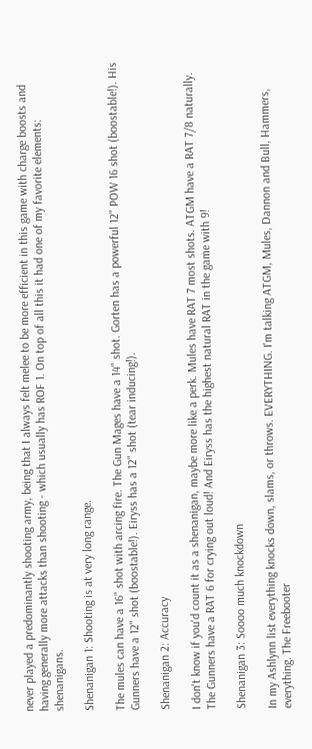never played a predominantly shooting army, being that I always felt melee to be more efficient in this game with charge boosts and having generally more attacks than shooting - which usually has ROF 1. On top of all this it had one of my favorite elements: shenanigans.

Shenanigan 1: Shooting is at very long range.

The mules can have a 16" shot with arcing fire. The Gun Mages have a 14" shot. Gorten has a powerful 12" POW 16 shot (boostable!). His Gunners have a 12" shot (boostable!). Eiryss has a 12" shot (tear inducing!).

Shenanigan 2: Accuracy

I don't know if you'd count it as a shenanigan, maybe more like a perk. Mules have RAT 7 most shots. ATGM have a RAT 7/8 naturally. The Gunners have a RAT 6 for crying out loud! And Eiryss has the highest natural RAT in the game with 9!

Shenanigan 3: Soooo much knockdown

In my Ashlynn list everything knocks down, slams, or throws. EVERYTHING. I'm talking ATGM, Mules, Dannon and Bull, Hammers, everything. The Freebooter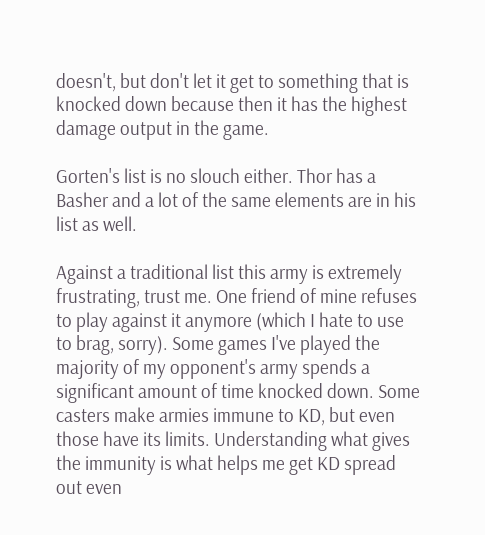doesn't, but don't let it get to something that is knocked down because then it has the highest damage output in the game.

Gorten's list is no slouch either. Thor has a Basher and a lot of the same elements are in his list as well.

Against a traditional list this army is extremely frustrating, trust me. One friend of mine refuses to play against it anymore (which I hate to use to brag, sorry). Some games I've played the majority of my opponent's army spends a significant amount of time knocked down. Some casters make armies immune to KD, but even those have its limits. Understanding what gives the immunity is what helps me get KD spread out even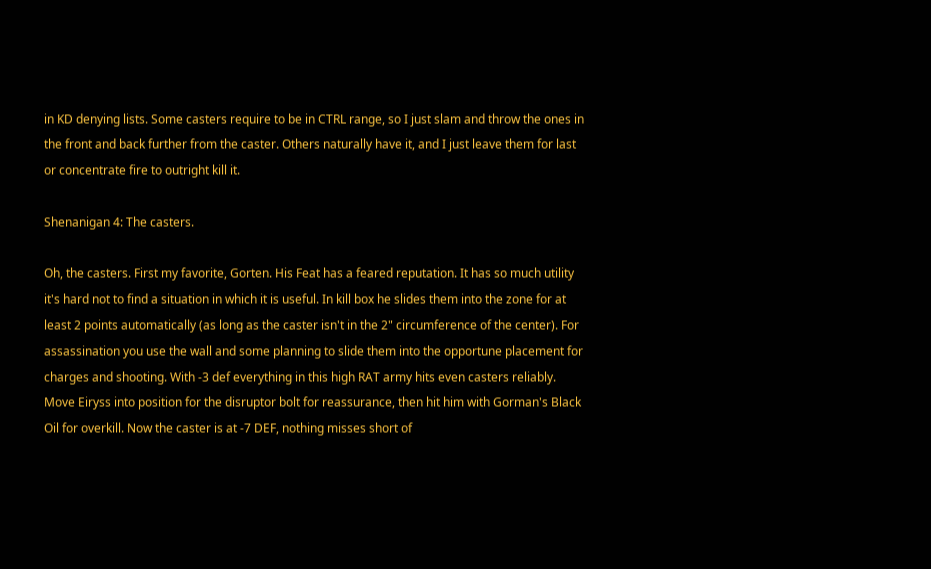in KD denying lists. Some casters require to be in CTRL range, so I just slam and throw the ones in the front and back further from the caster. Others naturally have it, and I just leave them for last or concentrate fire to outright kill it.

Shenanigan 4: The casters.

Oh, the casters. First my favorite, Gorten. His Feat has a feared reputation. It has so much utility it's hard not to find a situation in which it is useful. In kill box he slides them into the zone for at least 2 points automatically (as long as the caster isn't in the 2" circumference of the center). For assassination you use the wall and some planning to slide them into the opportune placement for charges and shooting. With -3 def everything in this high RAT army hits even casters reliably. Move Eiryss into position for the disruptor bolt for reassurance, then hit him with Gorman's Black Oil for overkill. Now the caster is at -7 DEF, nothing misses short of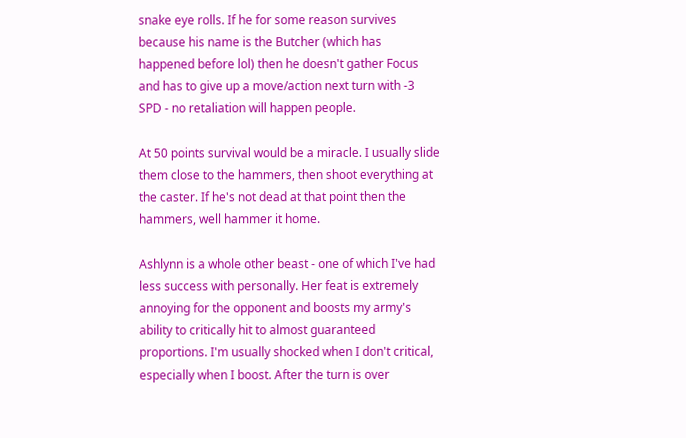snake eye rolls. If he for some reason survives because his name is the Butcher (which has happened before lol) then he doesn't gather Focus and has to give up a move/action next turn with -3 SPD - no retaliation will happen people.

At 50 points survival would be a miracle. I usually slide them close to the hammers, then shoot everything at the caster. If he's not dead at that point then the hammers, well hammer it home.

Ashlynn is a whole other beast - one of which I've had less success with personally. Her feat is extremely annoying for the opponent and boosts my army's ability to critically hit to almost guaranteed proportions. I'm usually shocked when I don't critical, especially when I boost. After the turn is over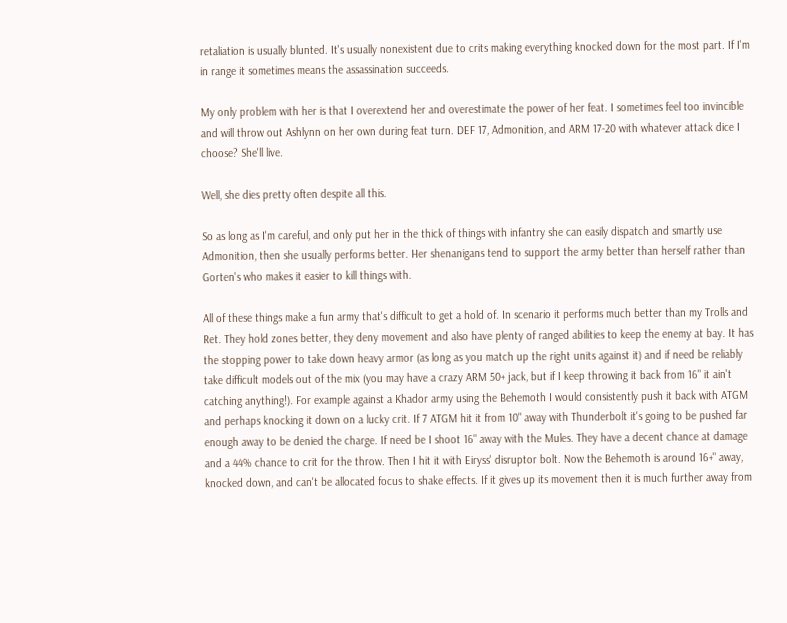retaliation is usually blunted. It's usually nonexistent due to crits making everything knocked down for the most part. If I'm in range it sometimes means the assassination succeeds.

My only problem with her is that I overextend her and overestimate the power of her feat. I sometimes feel too invincible and will throw out Ashlynn on her own during feat turn. DEF 17, Admonition, and ARM 17-20 with whatever attack dice I choose? She'll live.

Well, she dies pretty often despite all this.

So as long as I'm careful, and only put her in the thick of things with infantry she can easily dispatch and smartly use Admonition, then she usually performs better. Her shenanigans tend to support the army better than herself rather than Gorten's who makes it easier to kill things with.

All of these things make a fun army that's difficult to get a hold of. In scenario it performs much better than my Trolls and Ret. They hold zones better, they deny movement and also have plenty of ranged abilities to keep the enemy at bay. It has the stopping power to take down heavy armor (as long as you match up the right units against it) and if need be reliably take difficult models out of the mix (you may have a crazy ARM 50+ jack, but if I keep throwing it back from 16" it ain't catching anything!). For example against a Khador army using the Behemoth I would consistently push it back with ATGM and perhaps knocking it down on a lucky crit. If 7 ATGM hit it from 10" away with Thunderbolt it's going to be pushed far enough away to be denied the charge. If need be I shoot 16" away with the Mules. They have a decent chance at damage and a 44% chance to crit for the throw. Then I hit it with Eiryss' disruptor bolt. Now the Behemoth is around 16+" away, knocked down, and can't be allocated focus to shake effects. If it gives up its movement then it is much further away from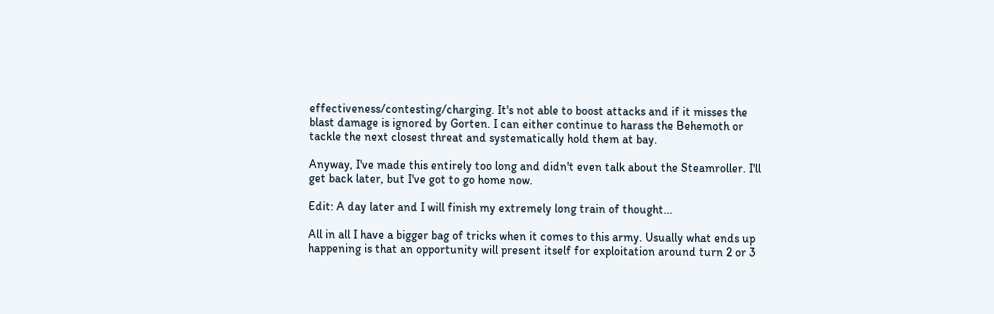effectiveness/contesting/charging. It's not able to boost attacks and if it misses the blast damage is ignored by Gorten. I can either continue to harass the Behemoth or tackle the next closest threat and systematically hold them at bay.

Anyway, I've made this entirely too long and didn't even talk about the Steamroller. I'll get back later, but I've got to go home now.

Edit: A day later and I will finish my extremely long train of thought...

All in all I have a bigger bag of tricks when it comes to this army. Usually what ends up happening is that an opportunity will present itself for exploitation around turn 2 or 3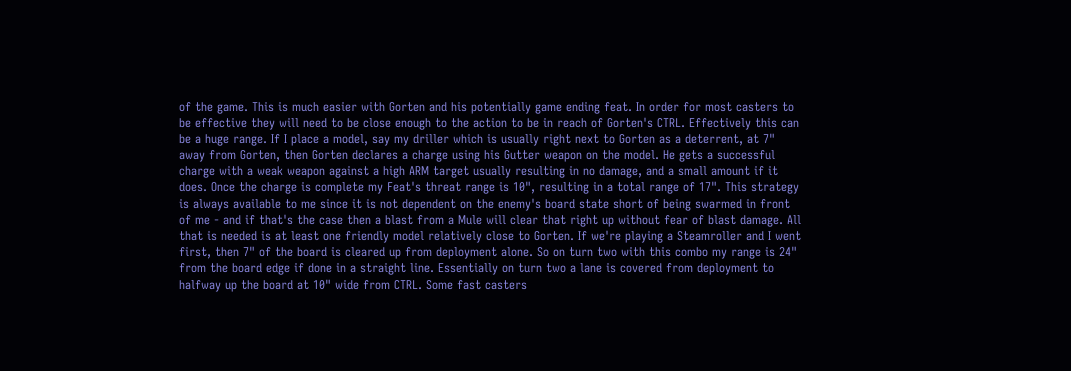of the game. This is much easier with Gorten and his potentially game ending feat. In order for most casters to be effective they will need to be close enough to the action to be in reach of Gorten's CTRL. Effectively this can be a huge range. If I place a model, say my driller which is usually right next to Gorten as a deterrent, at 7" away from Gorten, then Gorten declares a charge using his Gutter weapon on the model. He gets a successful charge with a weak weapon against a high ARM target usually resulting in no damage, and a small amount if it does. Once the charge is complete my Feat's threat range is 10", resulting in a total range of 17". This strategy is always available to me since it is not dependent on the enemy's board state short of being swarmed in front of me - and if that's the case then a blast from a Mule will clear that right up without fear of blast damage. All that is needed is at least one friendly model relatively close to Gorten. If we're playing a Steamroller and I went first, then 7" of the board is cleared up from deployment alone. So on turn two with this combo my range is 24" from the board edge if done in a straight line. Essentially on turn two a lane is covered from deployment to halfway up the board at 10" wide from CTRL. Some fast casters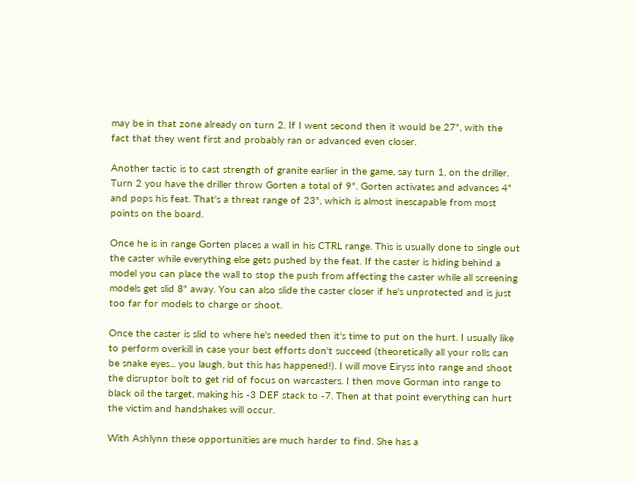may be in that zone already on turn 2. If I went second then it would be 27", with the fact that they went first and probably ran or advanced even closer.

Another tactic is to cast strength of granite earlier in the game, say turn 1, on the driller. Turn 2 you have the driller throw Gorten a total of 9". Gorten activates and advances 4" and pops his feat. That's a threat range of 23", which is almost inescapable from most points on the board.

Once he is in range Gorten places a wall in his CTRL range. This is usually done to single out the caster while everything else gets pushed by the feat. If the caster is hiding behind a model you can place the wall to stop the push from affecting the caster while all screening models get slid 8" away. You can also slide the caster closer if he's unprotected and is just too far for models to charge or shoot.

Once the caster is slid to where he's needed then it's time to put on the hurt. I usually like to perform overkill in case your best efforts don't succeed (theoretically all your rolls can be snake eyes... you laugh, but this has happened!). I will move Eiryss into range and shoot the disruptor bolt to get rid of focus on warcasters. I then move Gorman into range to black oil the target, making his -3 DEF stack to -7. Then at that point everything can hurt the victim and handshakes will occur.

With Ashlynn these opportunities are much harder to find. She has a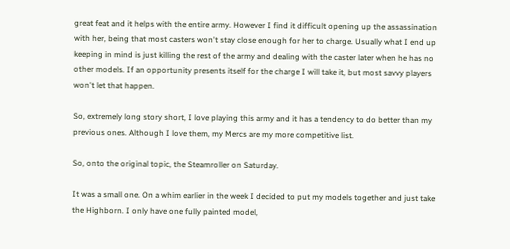great feat and it helps with the entire army. However I find it difficult opening up the assassination with her, being that most casters won't stay close enough for her to charge. Usually what I end up keeping in mind is just killing the rest of the army and dealing with the caster later when he has no other models. If an opportunity presents itself for the charge I will take it, but most savvy players won't let that happen.

So, extremely long story short, I love playing this army and it has a tendency to do better than my previous ones. Although I love them, my Mercs are my more competitive list.

So, onto the original topic, the Steamroller on Saturday.

It was a small one. On a whim earlier in the week I decided to put my models together and just take the Highborn. I only have one fully painted model,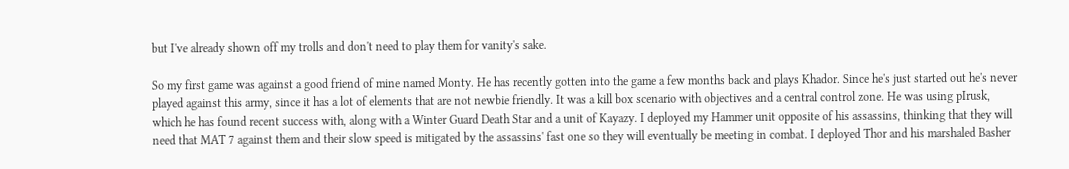but I've already shown off my trolls and don't need to play them for vanity's sake.

So my first game was against a good friend of mine named Monty. He has recently gotten into the game a few months back and plays Khador. Since he's just started out he's never played against this army, since it has a lot of elements that are not newbie friendly. It was a kill box scenario with objectives and a central control zone. He was using pIrusk, which he has found recent success with, along with a Winter Guard Death Star and a unit of Kayazy. I deployed my Hammer unit opposite of his assassins, thinking that they will need that MAT 7 against them and their slow speed is mitigated by the assassins' fast one so they will eventually be meeting in combat. I deployed Thor and his marshaled Basher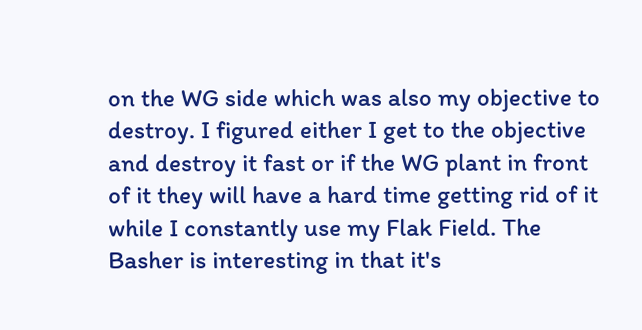on the WG side which was also my objective to destroy. I figured either I get to the objective and destroy it fast or if the WG plant in front of it they will have a hard time getting rid of it while I constantly use my Flak Field. The Basher is interesting in that it's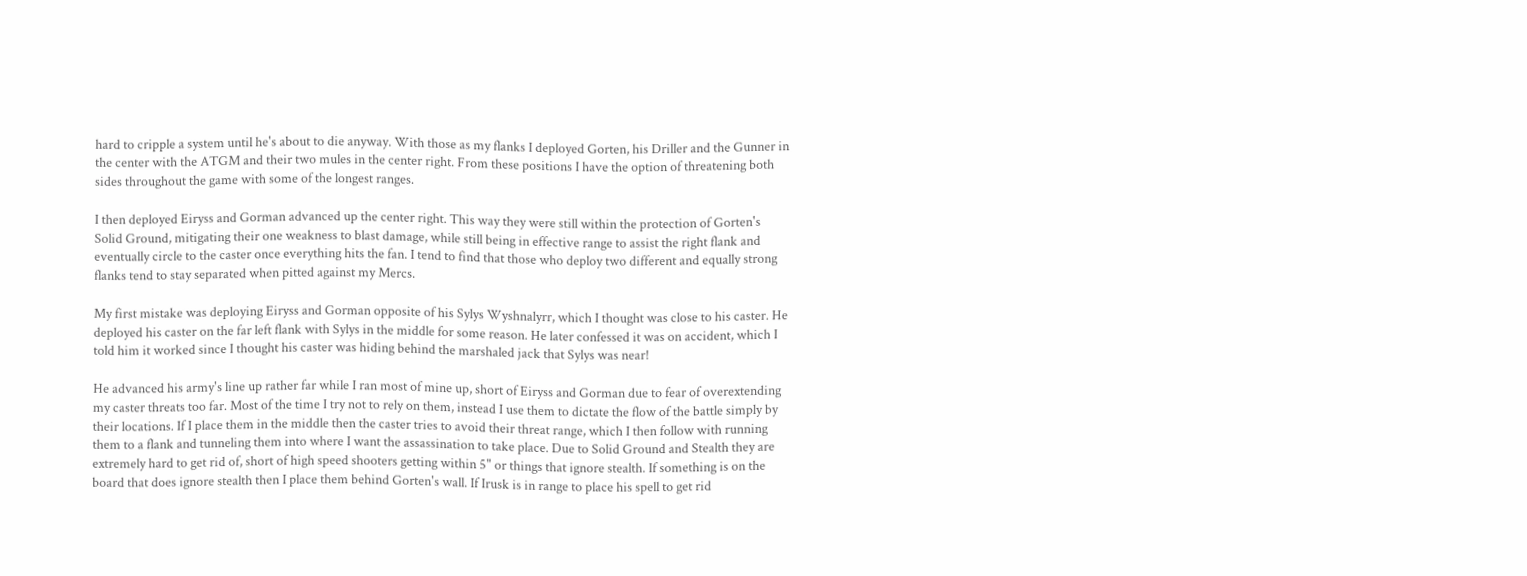hard to cripple a system until he's about to die anyway. With those as my flanks I deployed Gorten, his Driller and the Gunner in the center with the ATGM and their two mules in the center right. From these positions I have the option of threatening both sides throughout the game with some of the longest ranges.

I then deployed Eiryss and Gorman advanced up the center right. This way they were still within the protection of Gorten's Solid Ground, mitigating their one weakness to blast damage, while still being in effective range to assist the right flank and eventually circle to the caster once everything hits the fan. I tend to find that those who deploy two different and equally strong flanks tend to stay separated when pitted against my Mercs.

My first mistake was deploying Eiryss and Gorman opposite of his Sylys Wyshnalyrr, which I thought was close to his caster. He deployed his caster on the far left flank with Sylys in the middle for some reason. He later confessed it was on accident, which I told him it worked since I thought his caster was hiding behind the marshaled jack that Sylys was near!

He advanced his army's line up rather far while I ran most of mine up, short of Eiryss and Gorman due to fear of overextending my caster threats too far. Most of the time I try not to rely on them, instead I use them to dictate the flow of the battle simply by their locations. If I place them in the middle then the caster tries to avoid their threat range, which I then follow with running them to a flank and tunneling them into where I want the assassination to take place. Due to Solid Ground and Stealth they are extremely hard to get rid of, short of high speed shooters getting within 5" or things that ignore stealth. If something is on the board that does ignore stealth then I place them behind Gorten's wall. If Irusk is in range to place his spell to get rid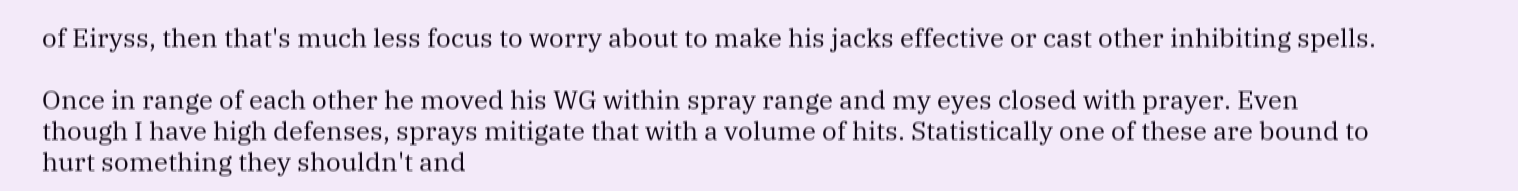of Eiryss, then that's much less focus to worry about to make his jacks effective or cast other inhibiting spells.

Once in range of each other he moved his WG within spray range and my eyes closed with prayer. Even though I have high defenses, sprays mitigate that with a volume of hits. Statistically one of these are bound to hurt something they shouldn't and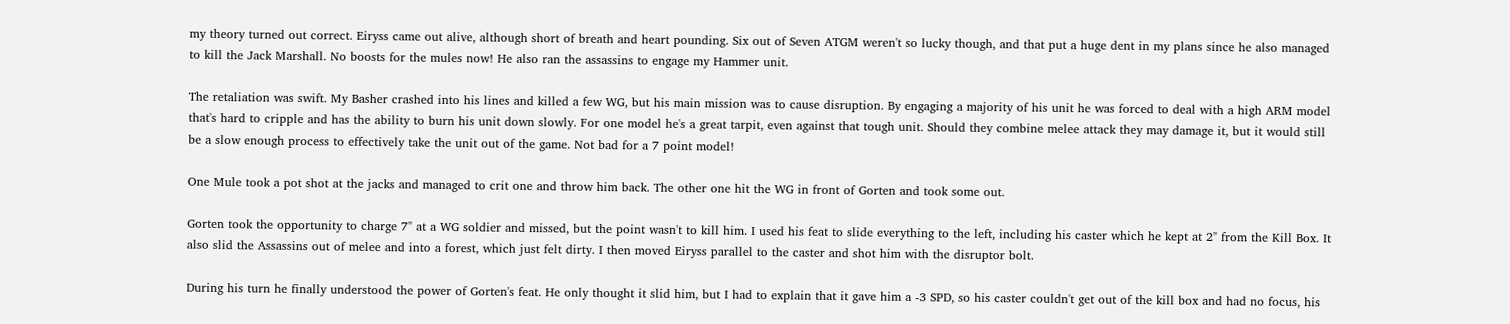my theory turned out correct. Eiryss came out alive, although short of breath and heart pounding. Six out of Seven ATGM weren't so lucky though, and that put a huge dent in my plans since he also managed to kill the Jack Marshall. No boosts for the mules now! He also ran the assassins to engage my Hammer unit.

The retaliation was swift. My Basher crashed into his lines and killed a few WG, but his main mission was to cause disruption. By engaging a majority of his unit he was forced to deal with a high ARM model that's hard to cripple and has the ability to burn his unit down slowly. For one model he's a great tarpit, even against that tough unit. Should they combine melee attack they may damage it, but it would still be a slow enough process to effectively take the unit out of the game. Not bad for a 7 point model!

One Mule took a pot shot at the jacks and managed to crit one and throw him back. The other one hit the WG in front of Gorten and took some out.

Gorten took the opportunity to charge 7" at a WG soldier and missed, but the point wasn't to kill him. I used his feat to slide everything to the left, including his caster which he kept at 2" from the Kill Box. It also slid the Assassins out of melee and into a forest, which just felt dirty. I then moved Eiryss parallel to the caster and shot him with the disruptor bolt.

During his turn he finally understood the power of Gorten's feat. He only thought it slid him, but I had to explain that it gave him a -3 SPD, so his caster couldn't get out of the kill box and had no focus, his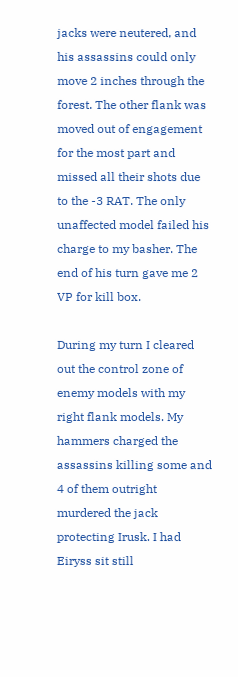jacks were neutered, and his assassins could only move 2 inches through the forest. The other flank was moved out of engagement for the most part and missed all their shots due to the -3 RAT. The only unaffected model failed his charge to my basher. The end of his turn gave me 2 VP for kill box.

During my turn I cleared out the control zone of enemy models with my right flank models. My hammers charged the assassins killing some and 4 of them outright murdered the jack protecting Irusk. I had Eiryss sit still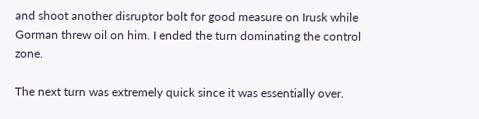and shoot another disruptor bolt for good measure on Irusk while Gorman threw oil on him. I ended the turn dominating the control zone.

The next turn was extremely quick since it was essentially over.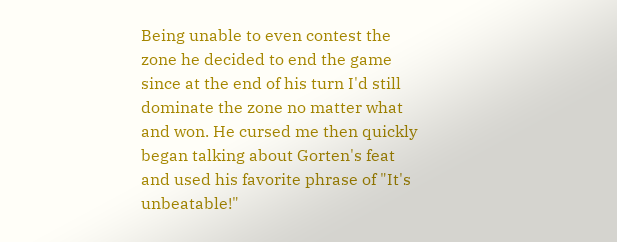Being unable to even contest the zone he decided to end the game since at the end of his turn I'd still dominate the zone no matter what and won. He cursed me then quickly began talking about Gorten's feat and used his favorite phrase of "It's unbeatable!"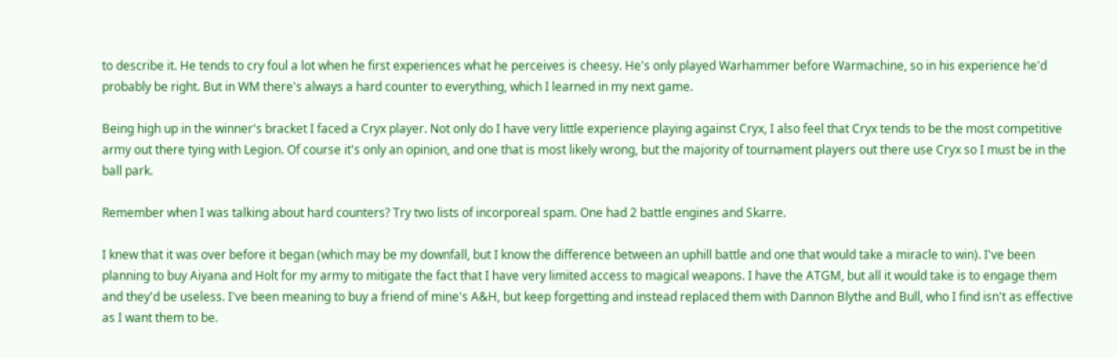to describe it. He tends to cry foul a lot when he first experiences what he perceives is cheesy. He's only played Warhammer before Warmachine, so in his experience he'd probably be right. But in WM there's always a hard counter to everything, which I learned in my next game.

Being high up in the winner's bracket I faced a Cryx player. Not only do I have very little experience playing against Cryx, I also feel that Cryx tends to be the most competitive army out there tying with Legion. Of course it's only an opinion, and one that is most likely wrong, but the majority of tournament players out there use Cryx so I must be in the ball park.

Remember when I was talking about hard counters? Try two lists of incorporeal spam. One had 2 battle engines and Skarre.

I knew that it was over before it began (which may be my downfall, but I know the difference between an uphill battle and one that would take a miracle to win). I've been planning to buy Aiyana and Holt for my army to mitigate the fact that I have very limited access to magical weapons. I have the ATGM, but all it would take is to engage them and they'd be useless. I've been meaning to buy a friend of mine's A&H, but keep forgetting and instead replaced them with Dannon Blythe and Bull, who I find isn't as effective as I want them to be.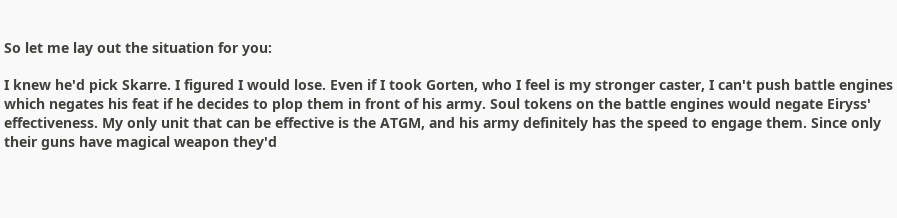So let me lay out the situation for you:

I knew he'd pick Skarre. I figured I would lose. Even if I took Gorten, who I feel is my stronger caster, I can't push battle engines which negates his feat if he decides to plop them in front of his army. Soul tokens on the battle engines would negate Eiryss' effectiveness. My only unit that can be effective is the ATGM, and his army definitely has the speed to engage them. Since only their guns have magical weapon they'd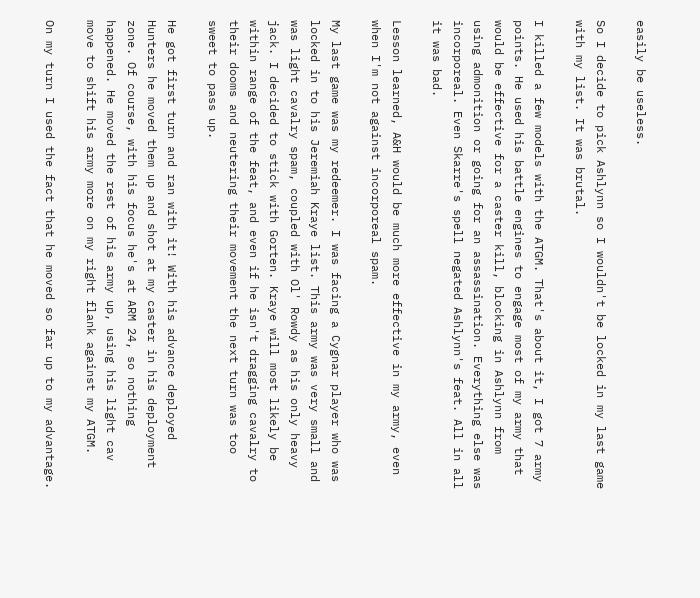easily be useless.

So I decide to pick Ashlynn so I wouldn't be locked in my last game with my list. It was brutal.

I killed a few models with the ATGM. That's about it, I got 7 army points. He used his battle engines to engage most of my army that would be effective for a caster kill, blocking in Ashlynn from using admonition or going for an assassination. Everything else was incorporeal. Even Skarre's spell negated Ashlynn's feat. All in all it was bad.

Lesson learned, A&H would be much more effective in my army, even when I'm not against incorporeal spam.

My last game was my redeemer. I was facing a Cygnar player who was locked in to his Jeremiah Kraye list. This army was very small and was light cavalry spam, coupled with Ol' Rowdy as his only heavy jack. I decided to stick with Gorten. Kraye will most likely be within range of the feat, and even if he isn't dragging cavalry to their dooms and neutering their movement the next turn was too sweet to pass up.

He got first turn and ran with it! With his advance deployed Hunters he moved them up and shot at my caster in his deployment zone. Of course, with his focus he's at ARM 24, so nothing happened. He moved the rest of his army up, using his light cav move to shift his army more on my right flank against my ATGM.

On my turn I used the fact that he moved so far up to my advantage.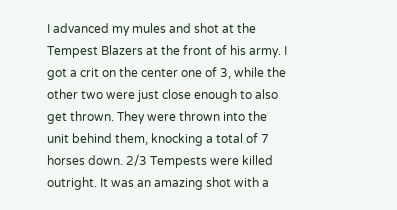I advanced my mules and shot at the Tempest Blazers at the front of his army. I got a crit on the center one of 3, while the other two were just close enough to also get thrown. They were thrown into the unit behind them, knocking a total of 7 horses down. 2/3 Tempests were killed outright. It was an amazing shot with a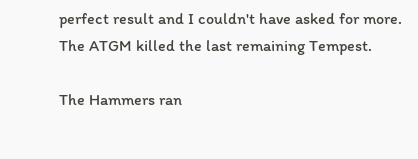perfect result and I couldn't have asked for more. The ATGM killed the last remaining Tempest.

The Hammers ran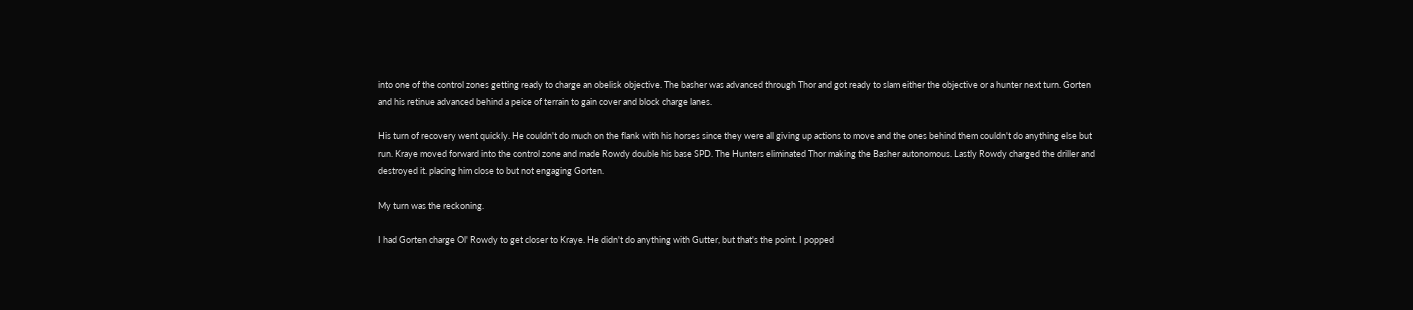into one of the control zones getting ready to charge an obelisk objective. The basher was advanced through Thor and got ready to slam either the objective or a hunter next turn. Gorten and his retinue advanced behind a peice of terrain to gain cover and block charge lanes.

His turn of recovery went quickly. He couldn't do much on the flank with his horses since they were all giving up actions to move and the ones behind them couldn't do anything else but run. Kraye moved forward into the control zone and made Rowdy double his base SPD. The Hunters eliminated Thor making the Basher autonomous. Lastly Rowdy charged the driller and destroyed it. placing him close to but not engaging Gorten.

My turn was the reckoning.

I had Gorten charge Ol' Rowdy to get closer to Kraye. He didn't do anything with Gutter, but that's the point. I popped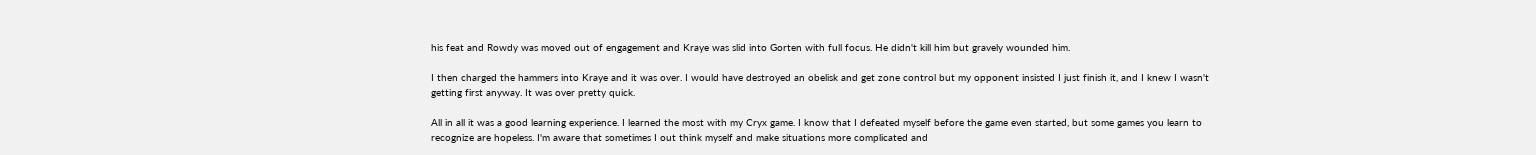his feat and Rowdy was moved out of engagement and Kraye was slid into Gorten with full focus. He didn't kill him but gravely wounded him.

I then charged the hammers into Kraye and it was over. I would have destroyed an obelisk and get zone control but my opponent insisted I just finish it, and I knew I wasn't getting first anyway. It was over pretty quick.

All in all it was a good learning experience. I learned the most with my Cryx game. I know that I defeated myself before the game even started, but some games you learn to recognize are hopeless. I'm aware that sometimes I out think myself and make situations more complicated and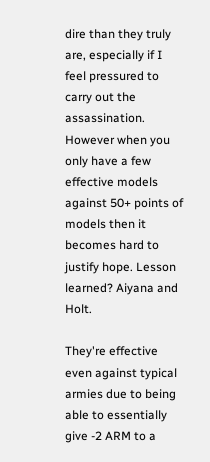dire than they truly are, especially if I feel pressured to carry out the assassination. However when you only have a few effective models against 50+ points of models then it becomes hard to justify hope. Lesson learned? Aiyana and Holt.

They're effective even against typical armies due to being able to essentially give -2 ARM to a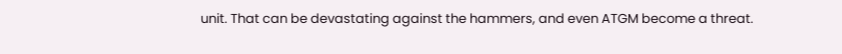unit. That can be devastating against the hammers, and even ATGM become a threat.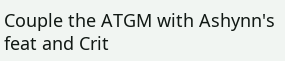Couple the ATGM with Ashynn's feat and Crit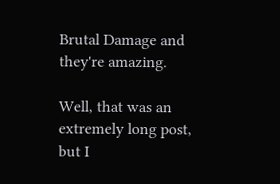Brutal Damage and they're amazing.

Well, that was an extremely long post, but I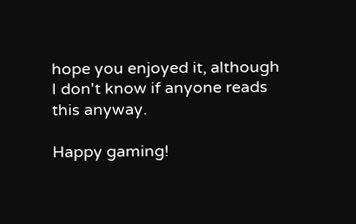hope you enjoyed it, although I don't know if anyone reads this anyway.

Happy gaming!